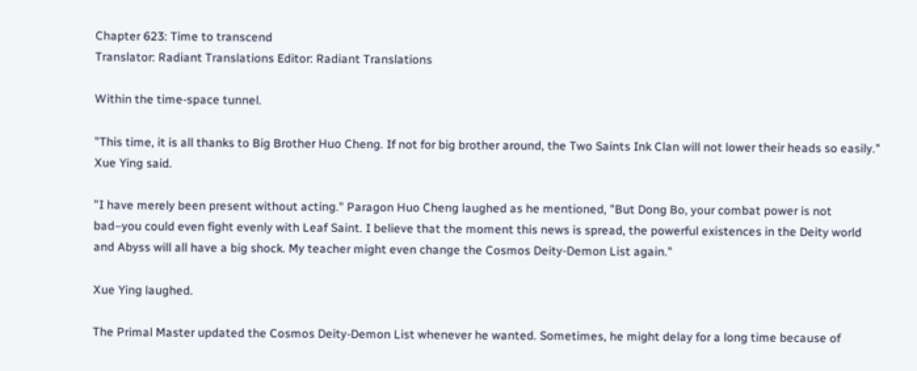Chapter 623: Time to transcend
Translator: Radiant Translations Editor: Radiant Translations

Within the time-space tunnel.

"This time, it is all thanks to Big Brother Huo Cheng. If not for big brother around, the Two Saints Ink Clan will not lower their heads so easily." Xue Ying said.

"I have merely been present without acting." Paragon Huo Cheng laughed as he mentioned, "But Dong Bo, your combat power is not bad–you could even fight evenly with Leaf Saint. I believe that the moment this news is spread, the powerful existences in the Deity world and Abyss will all have a big shock. My teacher might even change the Cosmos Deity-Demon List again."

Xue Ying laughed.

The Primal Master updated the Cosmos Deity-Demon List whenever he wanted. Sometimes, he might delay for a long time because of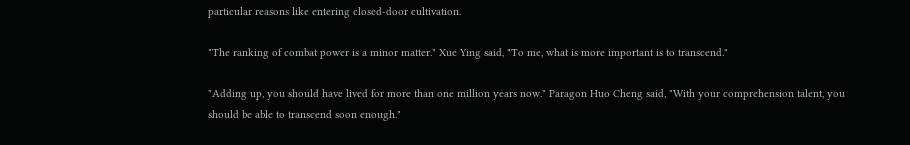particular reasons like entering closed-door cultivation.

"The ranking of combat power is a minor matter." Xue Ying said, "To me, what is more important is to transcend."

"Adding up, you should have lived for more than one million years now." Paragon Huo Cheng said, "With your comprehension talent, you should be able to transcend soon enough."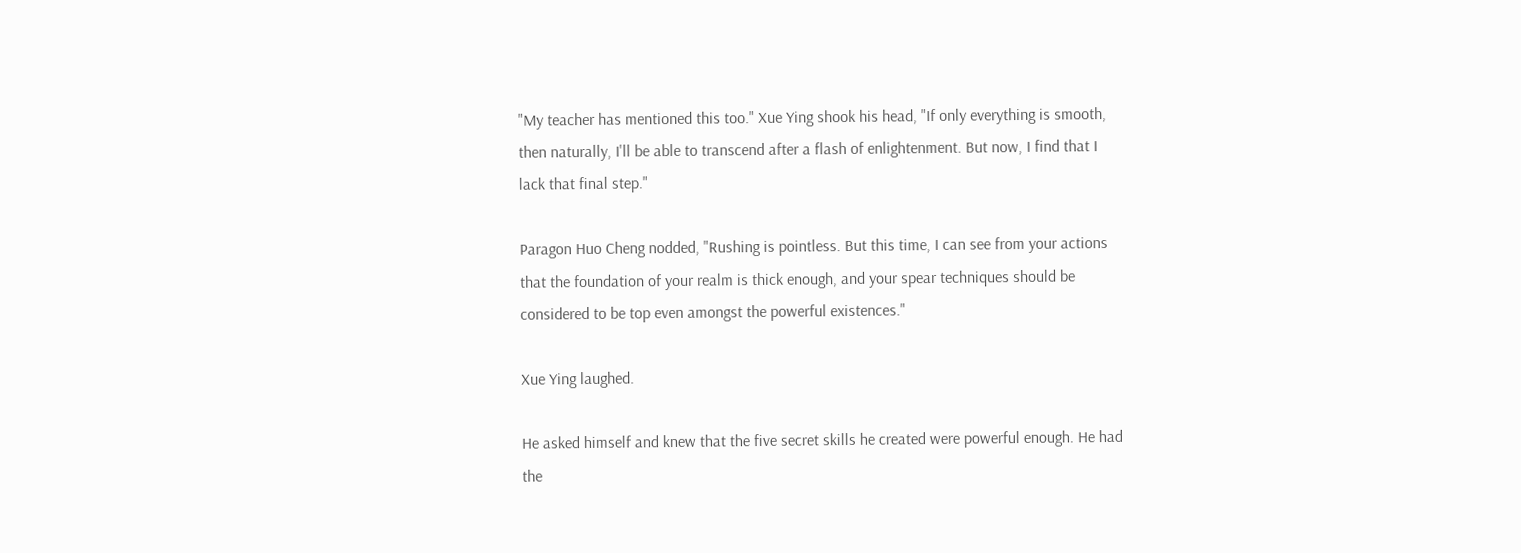"My teacher has mentioned this too." Xue Ying shook his head, "If only everything is smooth, then naturally, I'll be able to transcend after a flash of enlightenment. But now, I find that I lack that final step."

Paragon Huo Cheng nodded, "Rushing is pointless. But this time, I can see from your actions that the foundation of your realm is thick enough, and your spear techniques should be considered to be top even amongst the powerful existences."

Xue Ying laughed.

He asked himself and knew that the five secret skills he created were powerful enough. He had the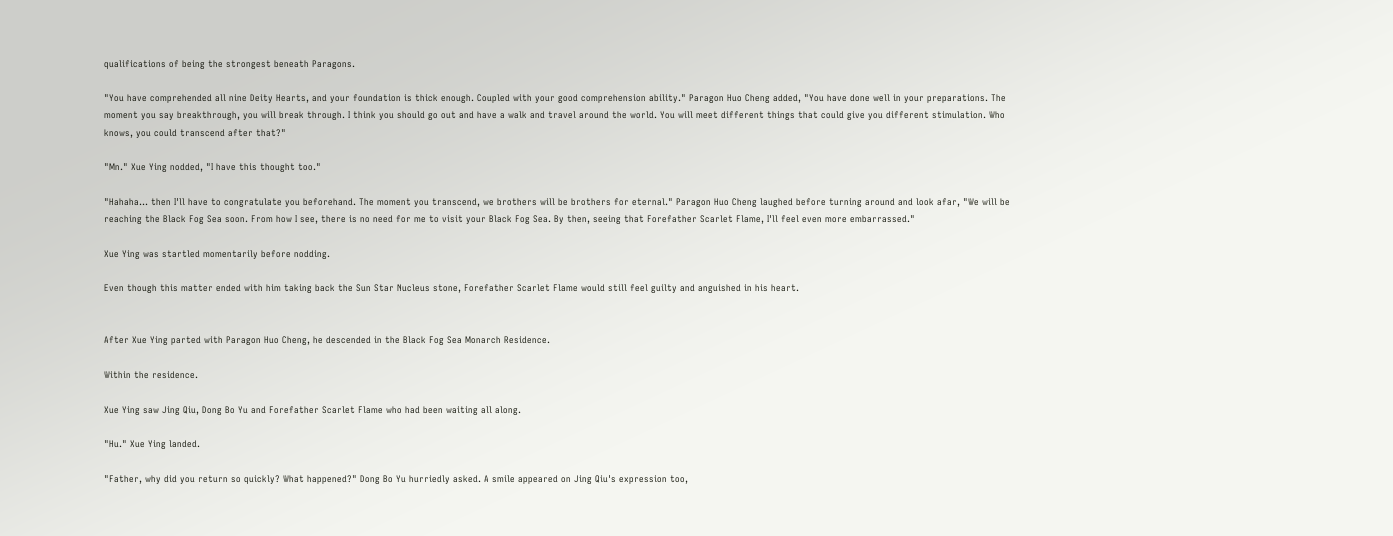qualifications of being the strongest beneath Paragons.

"You have comprehended all nine Deity Hearts, and your foundation is thick enough. Coupled with your good comprehension ability." Paragon Huo Cheng added, "You have done well in your preparations. The moment you say breakthrough, you will break through. I think you should go out and have a walk and travel around the world. You will meet different things that could give you different stimulation. Who knows, you could transcend after that?"

"Mn." Xue Ying nodded, "I have this thought too."

"Hahaha… then I'll have to congratulate you beforehand. The moment you transcend, we brothers will be brothers for eternal." Paragon Huo Cheng laughed before turning around and look afar, "We will be reaching the Black Fog Sea soon. From how I see, there is no need for me to visit your Black Fog Sea. By then, seeing that Forefather Scarlet Flame, I'll feel even more embarrassed."

Xue Ying was startled momentarily before nodding.

Even though this matter ended with him taking back the Sun Star Nucleus stone, Forefather Scarlet Flame would still feel guilty and anguished in his heart.


After Xue Ying parted with Paragon Huo Cheng, he descended in the Black Fog Sea Monarch Residence.

Within the residence.

Xue Ying saw Jing Qiu, Dong Bo Yu and Forefather Scarlet Flame who had been waiting all along.

"Hu." Xue Ying landed.

"Father, why did you return so quickly? What happened?" Dong Bo Yu hurriedly asked. A smile appeared on Jing Qiu's expression too,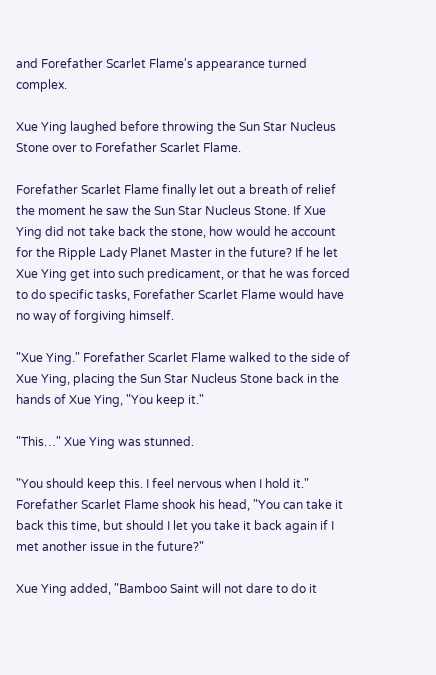and Forefather Scarlet Flame's appearance turned complex.

Xue Ying laughed before throwing the Sun Star Nucleus Stone over to Forefather Scarlet Flame.

Forefather Scarlet Flame finally let out a breath of relief the moment he saw the Sun Star Nucleus Stone. If Xue Ying did not take back the stone, how would he account for the Ripple Lady Planet Master in the future? If he let Xue Ying get into such predicament, or that he was forced to do specific tasks, Forefather Scarlet Flame would have no way of forgiving himself.

"Xue Ying." Forefather Scarlet Flame walked to the side of Xue Ying, placing the Sun Star Nucleus Stone back in the hands of Xue Ying, "You keep it."

"This…" Xue Ying was stunned.

"You should keep this. I feel nervous when I hold it." Forefather Scarlet Flame shook his head, "You can take it back this time, but should I let you take it back again if I met another issue in the future?"

Xue Ying added, "Bamboo Saint will not dare to do it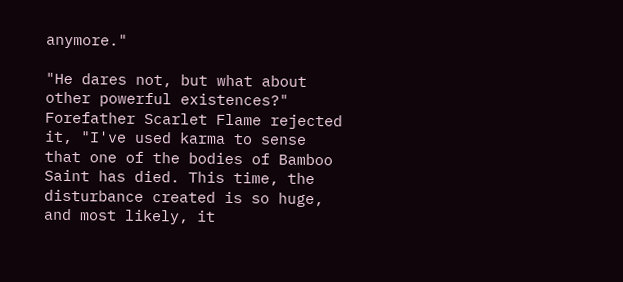anymore."

"He dares not, but what about other powerful existences?" Forefather Scarlet Flame rejected it, "I've used karma to sense that one of the bodies of Bamboo Saint has died. This time, the disturbance created is so huge, and most likely, it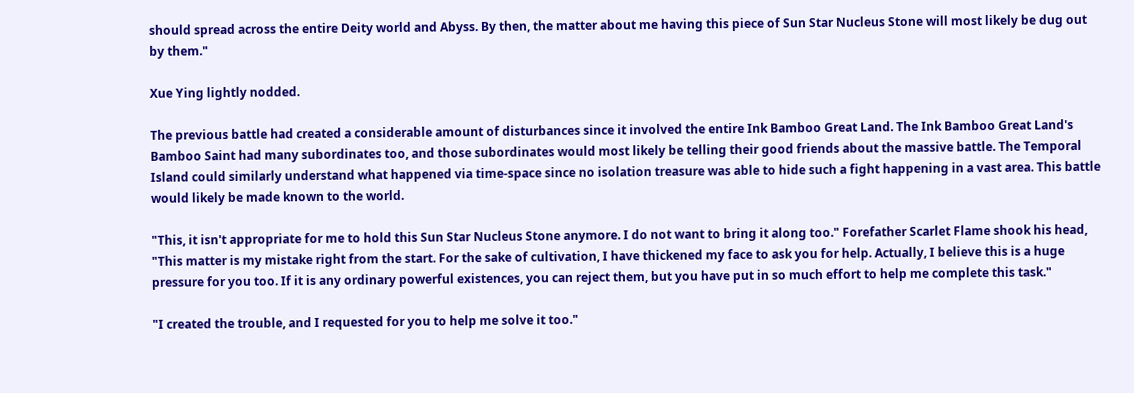should spread across the entire Deity world and Abyss. By then, the matter about me having this piece of Sun Star Nucleus Stone will most likely be dug out by them."

Xue Ying lightly nodded.

The previous battle had created a considerable amount of disturbances since it involved the entire Ink Bamboo Great Land. The Ink Bamboo Great Land's Bamboo Saint had many subordinates too, and those subordinates would most likely be telling their good friends about the massive battle. The Temporal Island could similarly understand what happened via time-space since no isolation treasure was able to hide such a fight happening in a vast area. This battle would likely be made known to the world.

"This, it isn't appropriate for me to hold this Sun Star Nucleus Stone anymore. I do not want to bring it along too." Forefather Scarlet Flame shook his head, "This matter is my mistake right from the start. For the sake of cultivation, I have thickened my face to ask you for help. Actually, I believe this is a huge pressure for you too. If it is any ordinary powerful existences, you can reject them, but you have put in so much effort to help me complete this task."

"I created the trouble, and I requested for you to help me solve it too."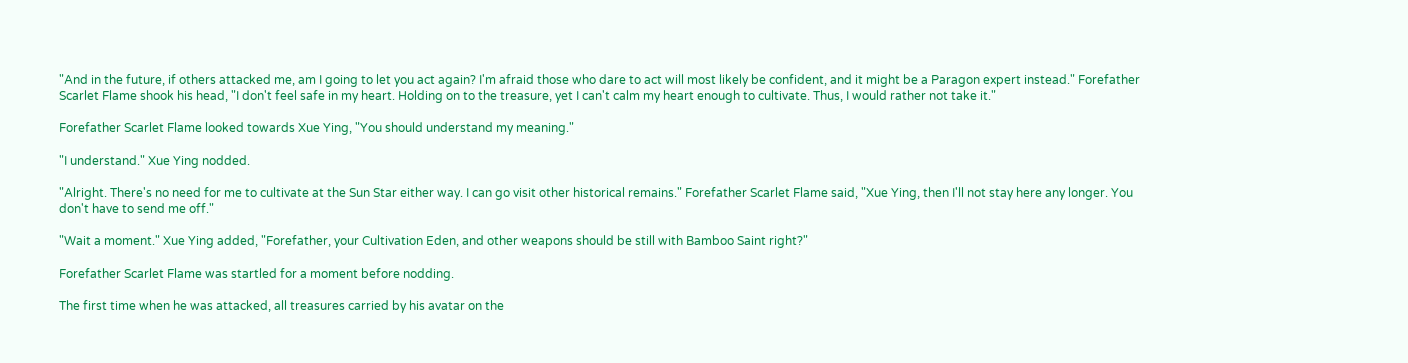"And in the future, if others attacked me, am I going to let you act again? I'm afraid those who dare to act will most likely be confident, and it might be a Paragon expert instead." Forefather Scarlet Flame shook his head, "I don't feel safe in my heart. Holding on to the treasure, yet I can't calm my heart enough to cultivate. Thus, I would rather not take it."

Forefather Scarlet Flame looked towards Xue Ying, "You should understand my meaning."

"I understand." Xue Ying nodded.

"Alright. There's no need for me to cultivate at the Sun Star either way. I can go visit other historical remains." Forefather Scarlet Flame said, "Xue Ying, then I'll not stay here any longer. You don't have to send me off."

"Wait a moment." Xue Ying added, "Forefather, your Cultivation Eden, and other weapons should be still with Bamboo Saint right?"

Forefather Scarlet Flame was startled for a moment before nodding.

The first time when he was attacked, all treasures carried by his avatar on the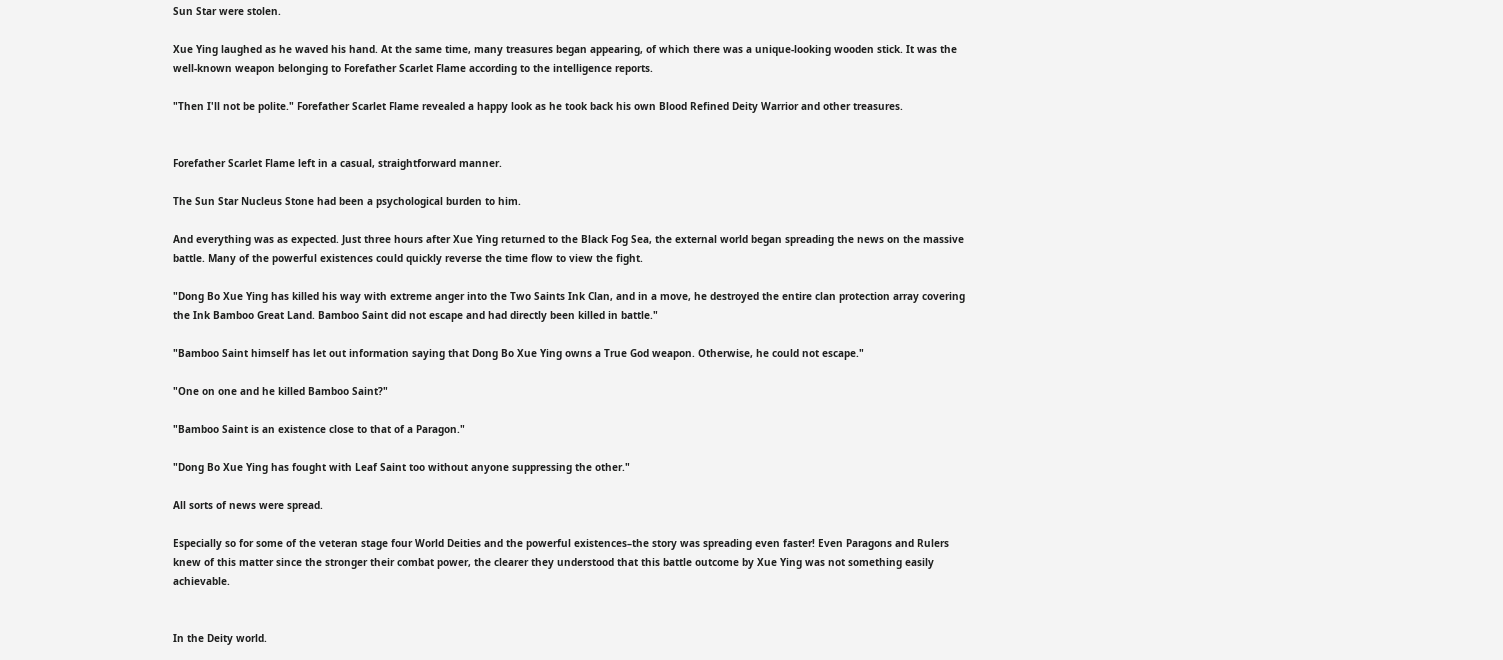Sun Star were stolen.

Xue Ying laughed as he waved his hand. At the same time, many treasures began appearing, of which there was a unique-looking wooden stick. It was the well-known weapon belonging to Forefather Scarlet Flame according to the intelligence reports.

"Then I'll not be polite." Forefather Scarlet Flame revealed a happy look as he took back his own Blood Refined Deity Warrior and other treasures.


Forefather Scarlet Flame left in a casual, straightforward manner.

The Sun Star Nucleus Stone had been a psychological burden to him.

And everything was as expected. Just three hours after Xue Ying returned to the Black Fog Sea, the external world began spreading the news on the massive battle. Many of the powerful existences could quickly reverse the time flow to view the fight.

"Dong Bo Xue Ying has killed his way with extreme anger into the Two Saints Ink Clan, and in a move, he destroyed the entire clan protection array covering the Ink Bamboo Great Land. Bamboo Saint did not escape and had directly been killed in battle."

"Bamboo Saint himself has let out information saying that Dong Bo Xue Ying owns a True God weapon. Otherwise, he could not escape."

"One on one and he killed Bamboo Saint?"

"Bamboo Saint is an existence close to that of a Paragon."

"Dong Bo Xue Ying has fought with Leaf Saint too without anyone suppressing the other."

All sorts of news were spread.

Especially so for some of the veteran stage four World Deities and the powerful existences–the story was spreading even faster! Even Paragons and Rulers knew of this matter since the stronger their combat power, the clearer they understood that this battle outcome by Xue Ying was not something easily achievable.


In the Deity world.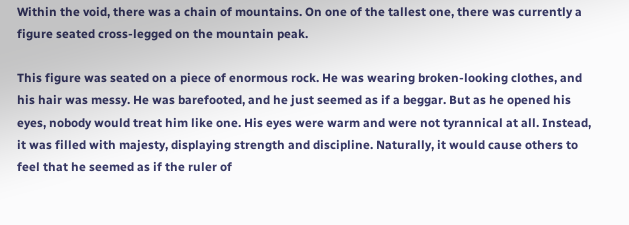Within the void, there was a chain of mountains. On one of the tallest one, there was currently a figure seated cross-legged on the mountain peak.

This figure was seated on a piece of enormous rock. He was wearing broken-looking clothes, and his hair was messy. He was barefooted, and he just seemed as if a beggar. But as he opened his eyes, nobody would treat him like one. His eyes were warm and were not tyrannical at all. Instead, it was filled with majesty, displaying strength and discipline. Naturally, it would cause others to feel that he seemed as if the ruler of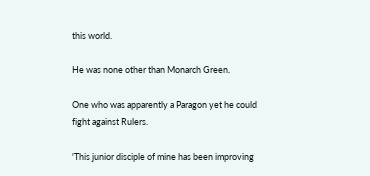this world.

He was none other than Monarch Green.

One who was apparently a Paragon yet he could fight against Rulers.

'This junior disciple of mine has been improving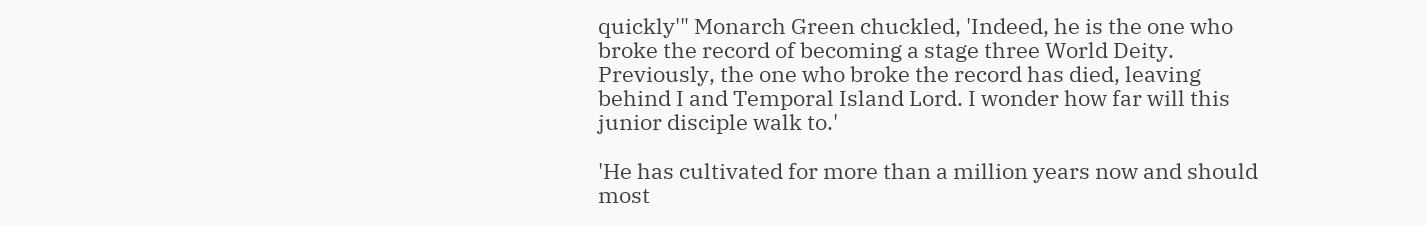quickly'" Monarch Green chuckled, 'Indeed, he is the one who broke the record of becoming a stage three World Deity. Previously, the one who broke the record has died, leaving behind I and Temporal Island Lord. I wonder how far will this junior disciple walk to.'

'He has cultivated for more than a million years now and should most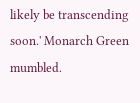likely be transcending soon.' Monarch Green mumbled.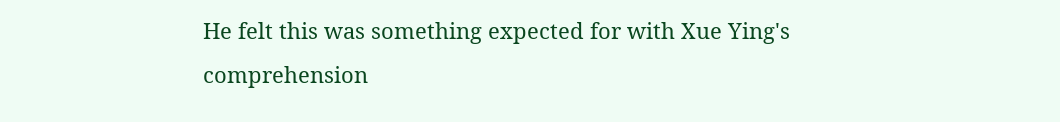He felt this was something expected for with Xue Ying's comprehension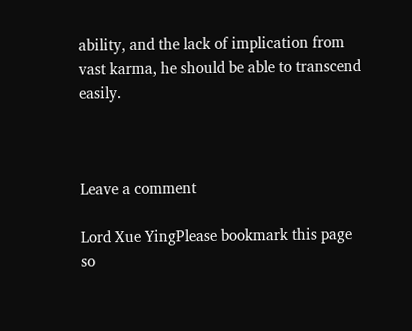ability, and the lack of implication from vast karma, he should be able to transcend easily.



Leave a comment

Lord Xue YingPlease bookmark this page so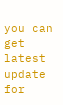you can get latest update for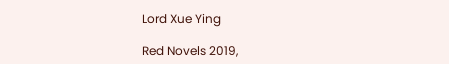Lord Xue Ying

Red Novels 2019,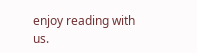enjoy reading with us.